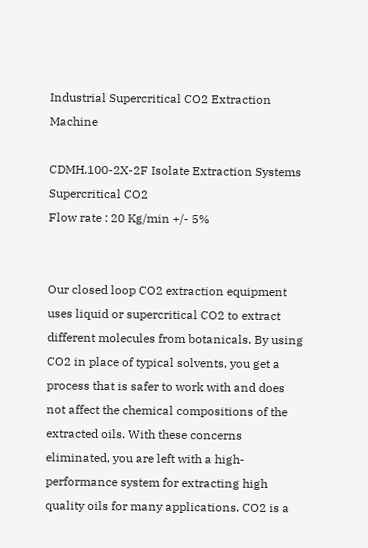Industrial Supercritical CO2 Extraction Machine

CDMH.100-2X-2F Isolate Extraction Systems Supercritical CO2
Flow rate : 20 Kg/min +/- 5%


Our closed loop CO2 extraction equipment uses liquid or supercritical CO2 to extract different molecules from botanicals. By using CO2 in place of typical solvents, you get a process that is safer to work with and does not affect the chemical compositions of the extracted oils. With these concerns eliminated, you are left with a high-performance system for extracting high quality oils for many applications. CO2 is a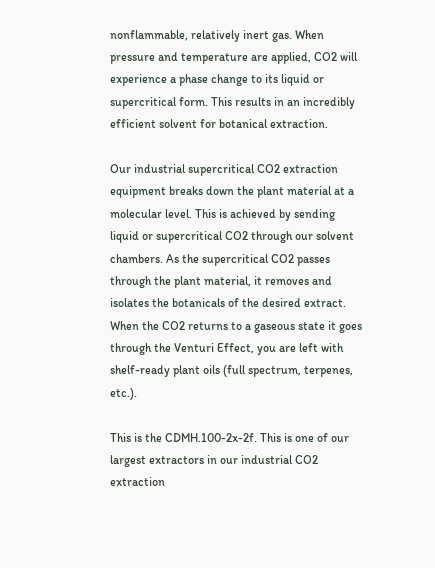nonflammable, relatively inert gas. When pressure and temperature are applied, CO2 will experience a phase change to its liquid or supercritical form. This results in an incredibly efficient solvent for botanical extraction.

Our industrial supercritical CO2 extraction equipment breaks down the plant material at a molecular level. This is achieved by sending liquid or supercritical CO2 through our solvent chambers. As the supercritical CO2 passes through the plant material, it removes and isolates the botanicals of the desired extract. When the CO2 returns to a gaseous state it goes through the Venturi Effect, you are left with shelf-ready plant oils (full spectrum, terpenes, etc.).

This is the CDMH.100-2x-2f. This is one of our largest extractors in our industrial CO2 extraction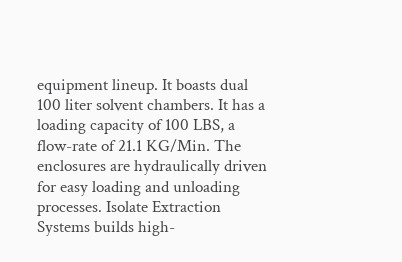equipment lineup. It boasts dual 100 liter solvent chambers. It has a loading capacity of 100 LBS, a flow-rate of 21.1 KG/Min. The enclosures are hydraulically driven for easy loading and unloading processes. Isolate Extraction Systems builds high-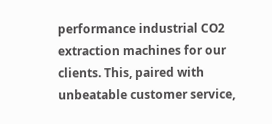performance industrial CO2 extraction machines for our clients. This, paired with unbeatable customer service,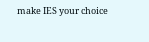make IES your choice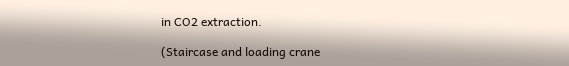in CO2 extraction.

(Staircase and loading crane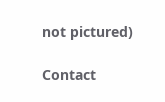not pictured)

Contact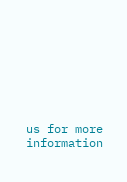us for more information